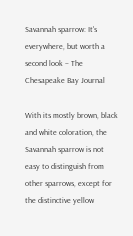Savannah sparrow: It's everywhere, but worth a second look – The Chesapeake Bay Journal

With its mostly brown, black and white coloration, the Savannah sparrow is not easy to distinguish from other sparrows, except for the distinctive yellow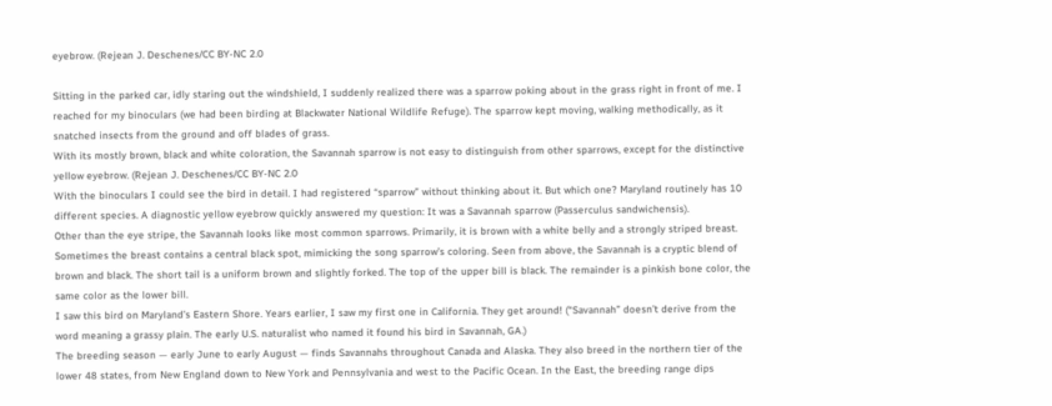eyebrow. (Rejean J. Deschenes/CC BY-NC 2.0

Sitting in the parked car, idly staring out the windshield, I suddenly realized there was a sparrow poking about in the grass right in front of me. I reached for my binoculars (we had been birding at Blackwater National Wildlife Refuge). The sparrow kept moving, walking methodically, as it snatched insects from the ground and off blades of grass.
With its mostly brown, black and white coloration, the Savannah sparrow is not easy to distinguish from other sparrows, except for the distinctive yellow eyebrow. (Rejean J. Deschenes/CC BY-NC 2.0
With the binoculars I could see the bird in detail. I had registered “sparrow” without thinking about it. But which one? Maryland routinely has 10 different species. A diagnostic yellow eyebrow quickly answered my question: It was a Savannah sparrow (Passerculus sandwichensis).
Other than the eye stripe, the Savannah looks like most common sparrows. Primarily, it is brown with a white belly and a strongly striped breast. Sometimes the breast contains a central black spot, mimicking the song sparrow’s coloring. Seen from above, the Savannah is a cryptic blend of brown and black. The short tail is a uniform brown and slightly forked. The top of the upper bill is black. The remainder is a pinkish bone color, the same color as the lower bill.
I saw this bird on Maryland’s Eastern Shore. Years earlier, I saw my first one in California. They get around! (“Savannah” doesn’t derive from the word meaning a grassy plain. The early U.S. naturalist who named it found his bird in Savannah, GA.)
The breeding season — early June to early August — finds Savannahs throughout Canada and Alaska. They also breed in the northern tier of the lower 48 states, from New England down to New York and Pennsylvania and west to the Pacific Ocean. In the East, the breeding range dips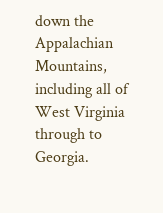down the Appalachian Mountains, including all of West Virginia through to Georgia.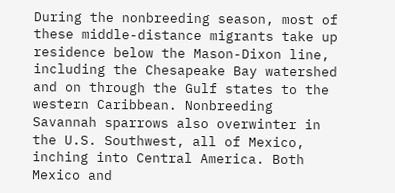During the nonbreeding season, most of these middle-distance migrants take up residence below the Mason-Dixon line, including the Chesapeake Bay watershed and on through the Gulf states to the western Caribbean. Nonbreeding Savannah sparrows also overwinter in the U.S. Southwest, all of Mexico, inching into Central America. Both Mexico and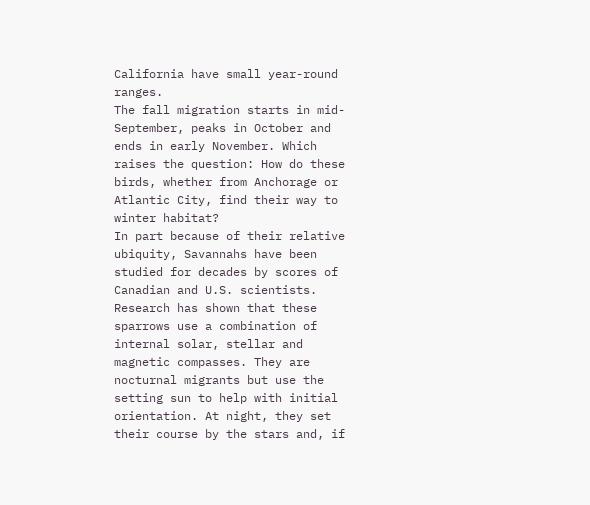California have small year-round ranges.
The fall migration starts in mid-September, peaks in October and ends in early November. Which raises the question: How do these birds, whether from Anchorage or Atlantic City, find their way to winter habitat?
In part because of their relative ubiquity, Savannahs have been studied for decades by scores of Canadian and U.S. scientists. Research has shown that these sparrows use a combination of internal solar, stellar and magnetic compasses. They are nocturnal migrants but use the setting sun to help with initial orientation. At night, they set their course by the stars and, if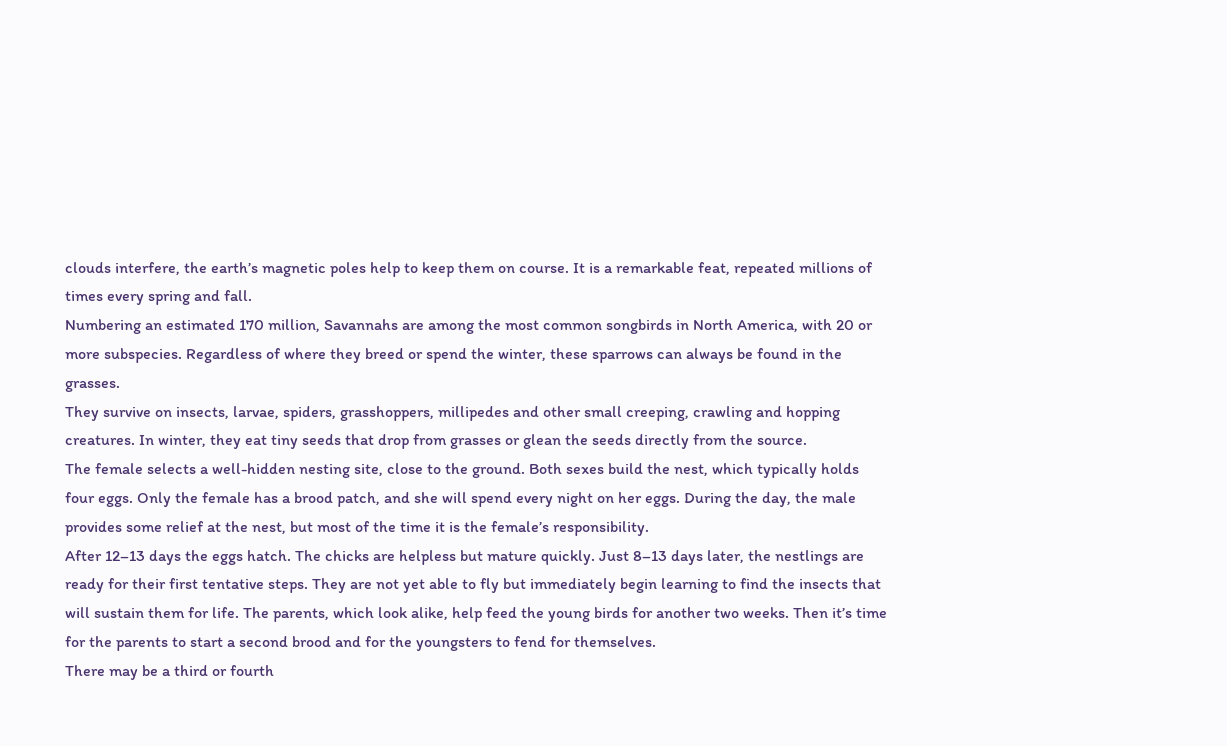clouds interfere, the earth’s magnetic poles help to keep them on course. It is a remarkable feat, repeated millions of times every spring and fall.
Numbering an estimated 170 million, Savannahs are among the most common songbirds in North America, with 20 or more subspecies. Regardless of where they breed or spend the winter, these sparrows can always be found in the grasses.
They survive on insects, larvae, spiders, grasshoppers, millipedes and other small creeping, crawling and hopping creatures. In winter, they eat tiny seeds that drop from grasses or glean the seeds directly from the source.
The female selects a well-hidden nesting site, close to the ground. Both sexes build the nest, which typically holds four eggs. Only the female has a brood patch, and she will spend every night on her eggs. During the day, the male provides some relief at the nest, but most of the time it is the female’s responsibility.
After 12–13 days the eggs hatch. The chicks are helpless but mature quickly. Just 8–13 days later, the nestlings are ready for their first tentative steps. They are not yet able to fly but immediately begin learning to find the insects that will sustain them for life. The parents, which look alike, help feed the young birds for another two weeks. Then it’s time for the parents to start a second brood and for the youngsters to fend for themselves.
There may be a third or fourth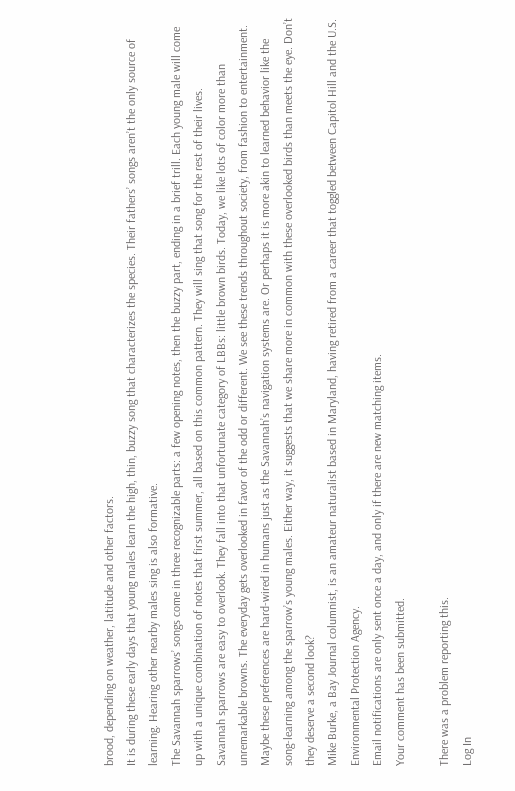brood, depending on weather, latitude and other factors.
It is during these early days that young males learn the high, thin, buzzy song that characterizes the species. Their fathers’ songs aren’t the only source of learning. Hearing other nearby males sing is also formative.
The Savannah sparrows’ songs come in three recognizable parts: a few opening notes, then the buzzy part, ending in a brief trill. Each young male will come up with a unique combination of notes that first summer, all based on this common pattern. They will sing that song for the rest of their lives.
Savannah sparrows are easy to overlook. They fall into that unfortunate category of LBBs: little brown birds. Today, we like lots of color more than unremarkable browns. The everyday gets overlooked in favor of the odd or different. We see these trends throughout society, from fashion to entertainment.
Maybe these preferences are hard-wired in humans just as the Savannah’s navigation systems are. Or perhaps it is more akin to learned behavior like the song-learning among the sparrow’s young males. Either way, it suggests that we share more in common with these overlooked birds than meets the eye. Don’t they deserve a second look?
Mike Burke, a Bay Journal columnist, is an amateur naturalist based in Maryland, having retired from a career that toggled between Capitol Hill and the U.S. Environmental Protection Agency.
Email notifications are only sent once a day, and only if there are new matching items.
Your comment has been submitted.

There was a problem reporting this.
Log In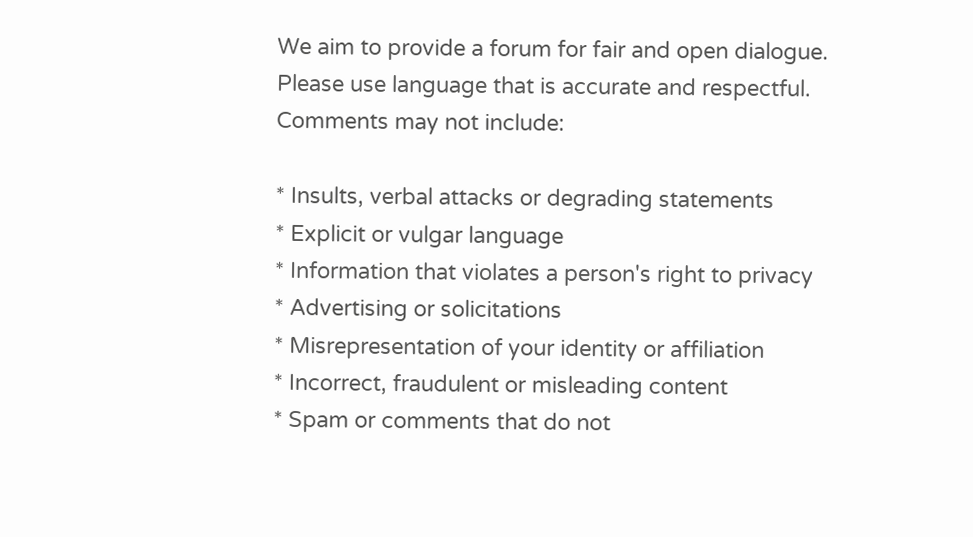We aim to provide a forum for fair and open dialogue.
Please use language that is accurate and respectful.
Comments may not include:

* Insults, verbal attacks or degrading statements
* Explicit or vulgar language
* Information that violates a person's right to privacy
* Advertising or solicitations
* Misrepresentation of your identity or affiliation
* Incorrect, fraudulent or misleading content
* Spam or comments that do not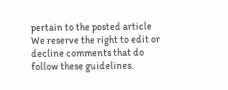pertain to the posted article
We reserve the right to edit or decline comments that do follow these guidelines.